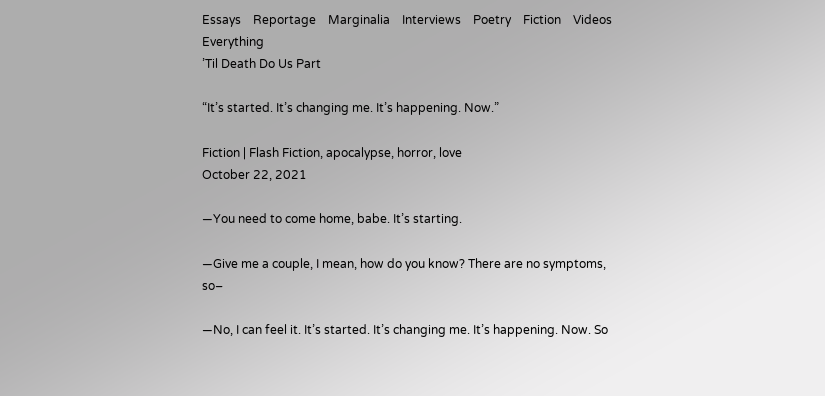Essays    Reportage    Marginalia    Interviews    Poetry    Fiction    Videos    Everything
’Til Death Do Us Part

“It’s started. It’s changing me. It’s happening. Now.”

Fiction | Flash Fiction, apocalypse, horror, love
October 22, 2021

—You need to come home, babe. It’s starting.

—Give me a couple, I mean, how do you know? There are no symptoms, so–

—No, I can feel it. It’s started. It’s changing me. It’s happening. Now. So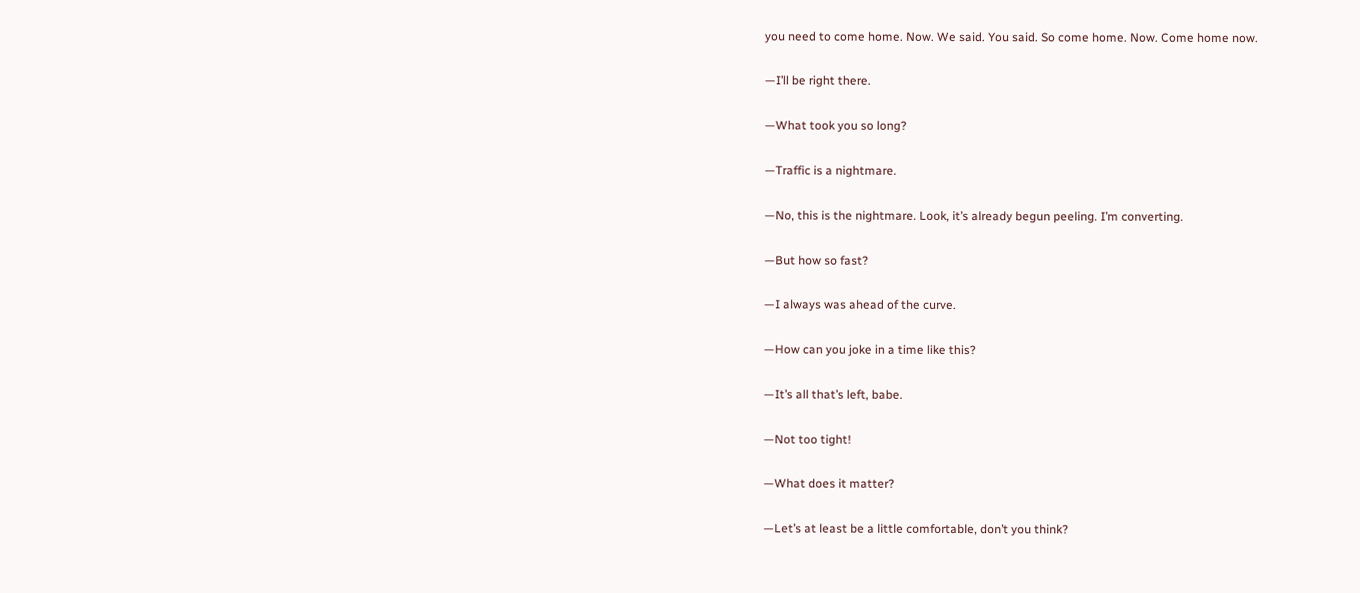you need to come home. Now. We said. You said. So come home. Now. Come home now.

—I’ll be right there.

—What took you so long?

—Traffic is a nightmare.

—No, this is the nightmare. Look, it’s already begun peeling. I’m converting.

—But how so fast?

—I always was ahead of the curve.

—How can you joke in a time like this?

—It’s all that’s left, babe.

—Not too tight!

—What does it matter?

—Let’s at least be a little comfortable, don’t you think?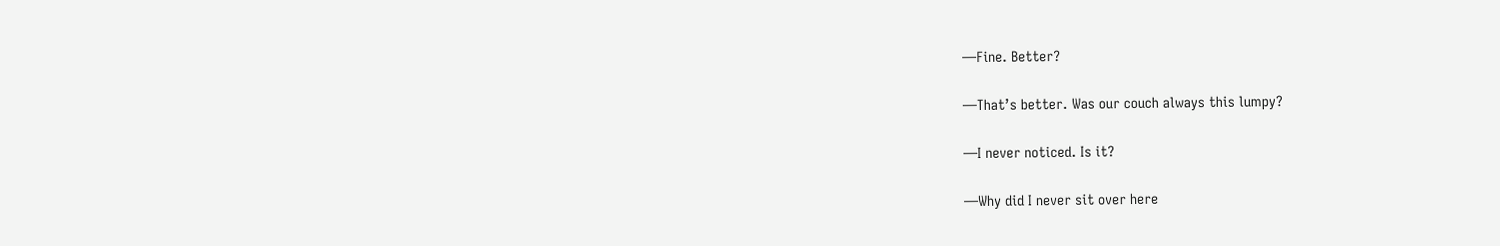—Fine. Better?

—That’s better. Was our couch always this lumpy?

—I never noticed. Is it?

—Why did I never sit over here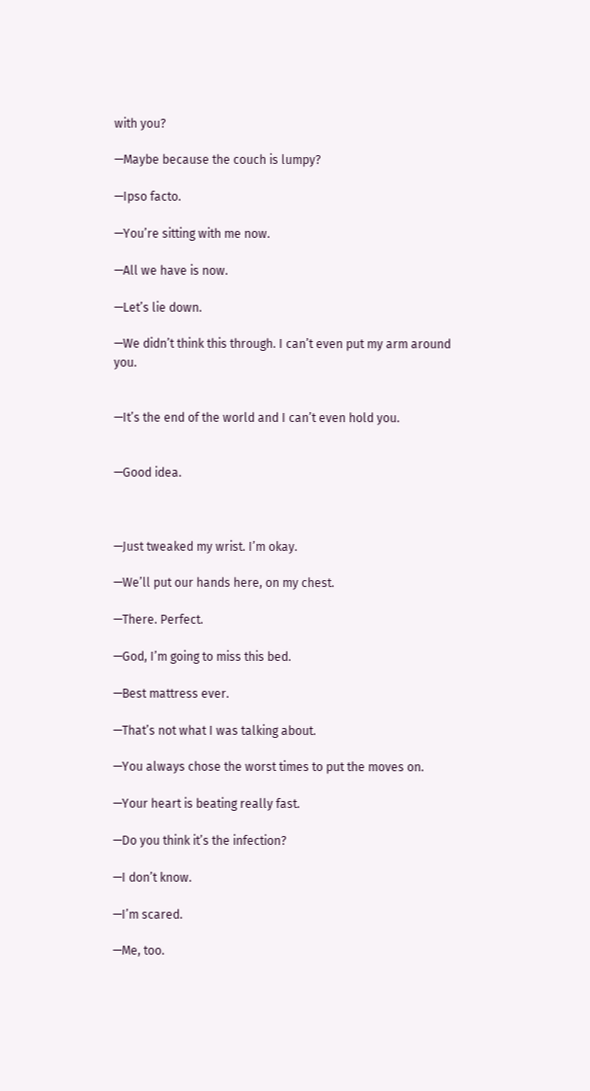with you?

—Maybe because the couch is lumpy?

—Ipso facto.

—You’re sitting with me now.

—All we have is now.

—Let’s lie down.

—We didn’t think this through. I can’t even put my arm around you.


—It’s the end of the world and I can’t even hold you.


—Good idea.



—Just tweaked my wrist. I’m okay.

—We’ll put our hands here, on my chest.

—There. Perfect.

—God, I’m going to miss this bed.

—Best mattress ever.

—That’s not what I was talking about.

—You always chose the worst times to put the moves on.

—Your heart is beating really fast.

—Do you think it’s the infection?

—I don’t know.

—I’m scared.

—Me, too.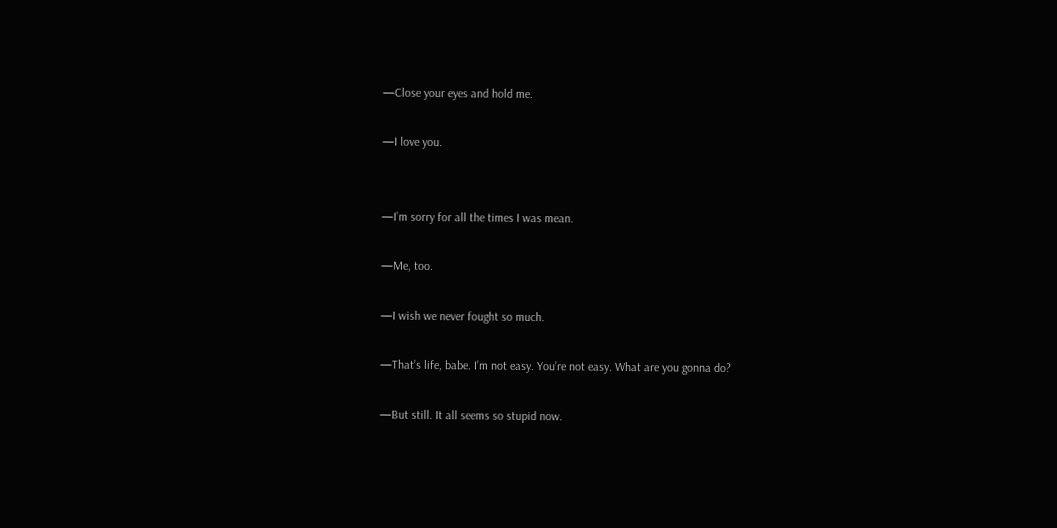—Close your eyes and hold me.

—I love you.


—I’m sorry for all the times I was mean.

—Me, too.

—I wish we never fought so much.

—That’s life, babe. I’m not easy. You’re not easy. What are you gonna do?

—But still. It all seems so stupid now.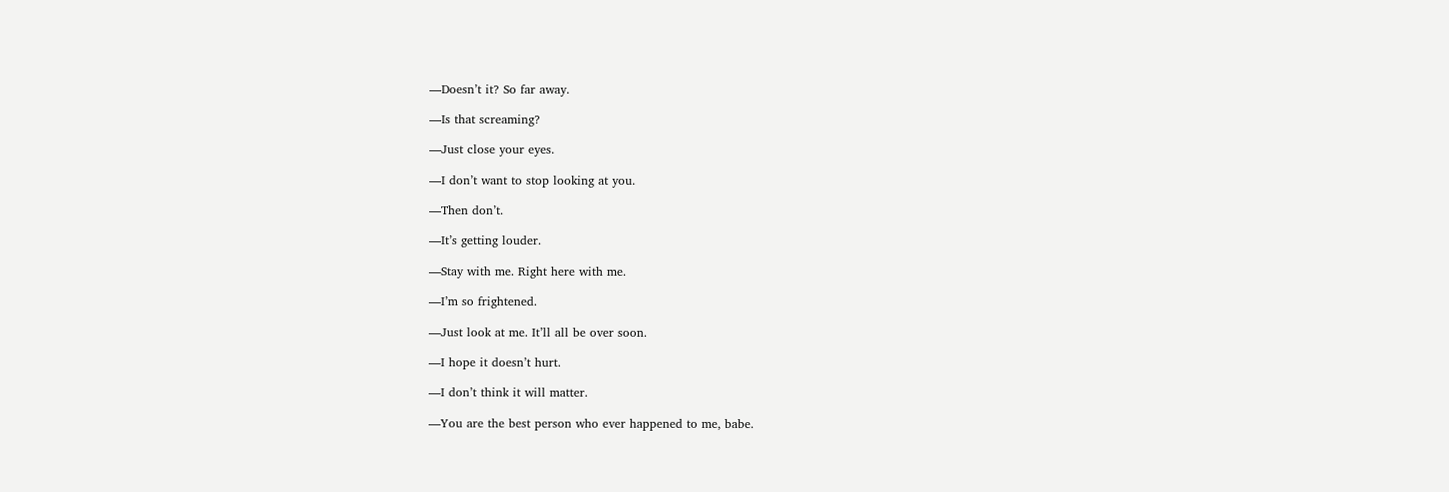—Doesn’t it? So far away.

—Is that screaming?

—Just close your eyes.

—I don’t want to stop looking at you.

—Then don’t.

—It’s getting louder.

—Stay with me. Right here with me.

—I’m so frightened.

—Just look at me. It’ll all be over soon.

—I hope it doesn’t hurt.

—I don’t think it will matter.

—You are the best person who ever happened to me, babe.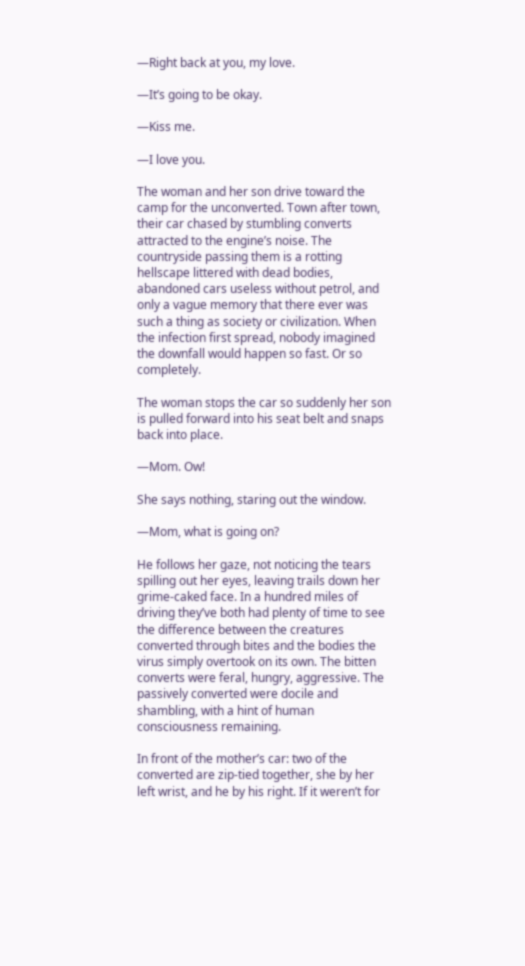—Right back at you, my love.

—It’s going to be okay.

—Kiss me.

—I love you.

The woman and her son drive toward the camp for the unconverted. Town after town, their car chased by stumbling converts attracted to the engine’s noise. The countryside passing them is a rotting hellscape littered with dead bodies, abandoned cars useless without petrol, and only a vague memory that there ever was such a thing as society or civilization. When the infection first spread, nobody imagined the downfall would happen so fast. Or so completely.

The woman stops the car so suddenly her son is pulled forward into his seat belt and snaps back into place.

—Mom. Ow!

She says nothing, staring out the window.

—Mom, what is going on?

He follows her gaze, not noticing the tears spilling out her eyes, leaving trails down her grime-caked face. In a hundred miles of driving they’ve both had plenty of time to see the difference between the creatures converted through bites and the bodies the virus simply overtook on its own. The bitten converts were feral, hungry, aggressive. The passively converted were docile and shambling, with a hint of human consciousness remaining.

In front of the mother’s car: two of the converted are zip-tied together, she by her left wrist, and he by his right. If it weren’t for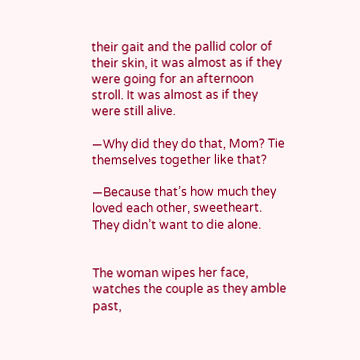their gait and the pallid color of their skin, it was almost as if they were going for an afternoon stroll. It was almost as if they were still alive.

—Why did they do that, Mom? Tie themselves together like that?

—Because that’s how much they loved each other, sweetheart. They didn’t want to die alone.


The woman wipes her face, watches the couple as they amble past,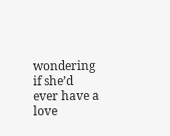wondering if she’d ever have a love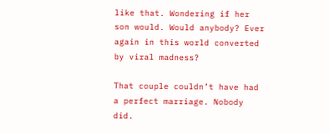like that. Wondering if her son would. Would anybody? Ever again in this world converted by viral madness?

That couple couldn’t have had a perfect marriage. Nobody did.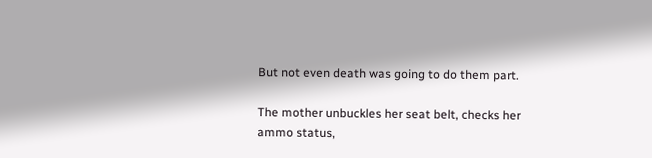But not even death was going to do them part.

The mother unbuckles her seat belt, checks her ammo status,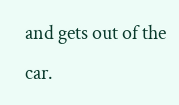and gets out of the car.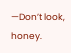—Don’t look, honey.